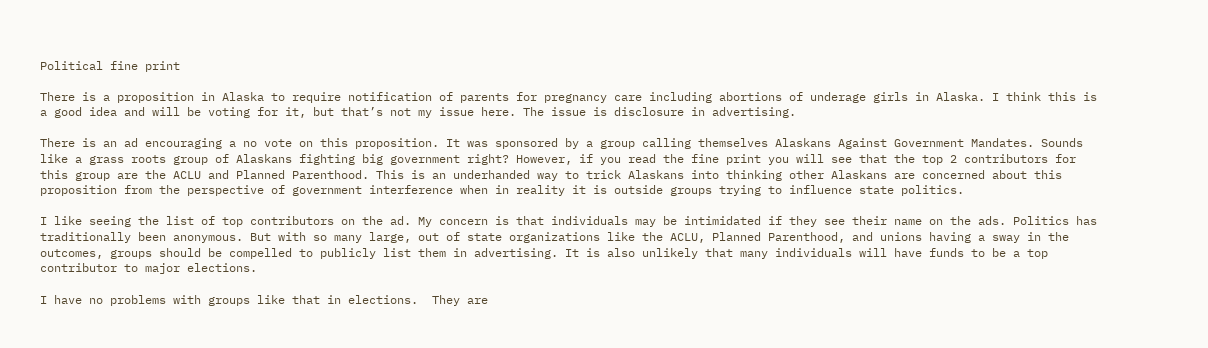Political fine print

There is a proposition in Alaska to require notification of parents for pregnancy care including abortions of underage girls in Alaska. I think this is a good idea and will be voting for it, but that’s not my issue here. The issue is disclosure in advertising.

There is an ad encouraging a no vote on this proposition. It was sponsored by a group calling themselves Alaskans Against Government Mandates. Sounds like a grass roots group of Alaskans fighting big government right? However, if you read the fine print you will see that the top 2 contributors for this group are the ACLU and Planned Parenthood. This is an underhanded way to trick Alaskans into thinking other Alaskans are concerned about this proposition from the perspective of government interference when in reality it is outside groups trying to influence state politics.

I like seeing the list of top contributors on the ad. My concern is that individuals may be intimidated if they see their name on the ads. Politics has traditionally been anonymous. But with so many large, out of state organizations like the ACLU, Planned Parenthood, and unions having a sway in the outcomes, groups should be compelled to publicly list them in advertising. It is also unlikely that many individuals will have funds to be a top contributor to major elections.

I have no problems with groups like that in elections.  They are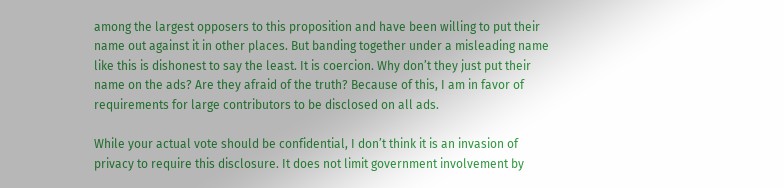among the largest opposers to this proposition and have been willing to put their name out against it in other places. But banding together under a misleading name like this is dishonest to say the least. It is coercion. Why don’t they just put their name on the ads? Are they afraid of the truth? Because of this, I am in favor of requirements for large contributors to be disclosed on all ads.

While your actual vote should be confidential, I don’t think it is an invasion of privacy to require this disclosure. It does not limit government involvement by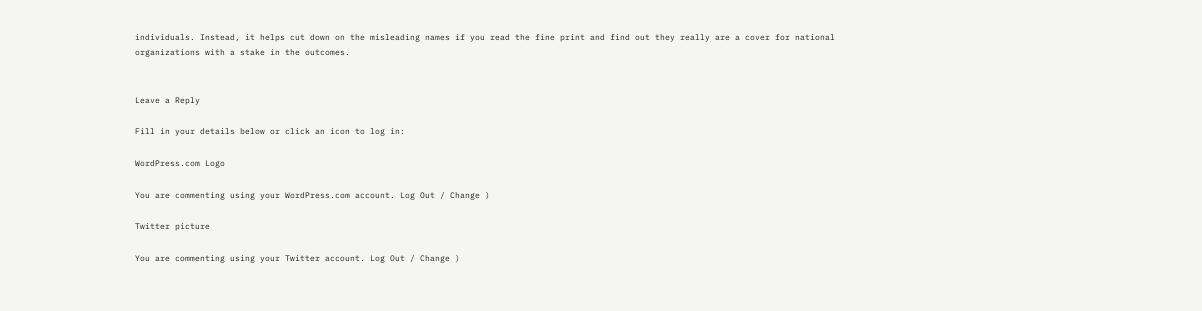individuals. Instead, it helps cut down on the misleading names if you read the fine print and find out they really are a cover for national organizations with a stake in the outcomes.


Leave a Reply

Fill in your details below or click an icon to log in:

WordPress.com Logo

You are commenting using your WordPress.com account. Log Out / Change )

Twitter picture

You are commenting using your Twitter account. Log Out / Change )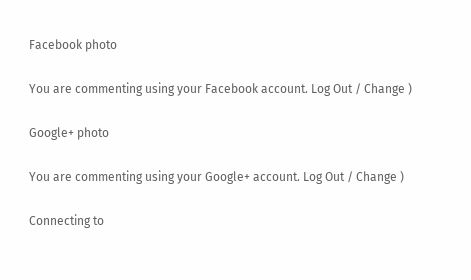Facebook photo

You are commenting using your Facebook account. Log Out / Change )

Google+ photo

You are commenting using your Google+ account. Log Out / Change )

Connecting to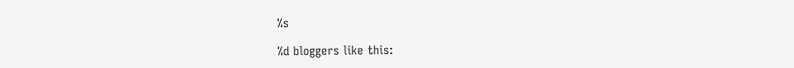%s

%d bloggers like this: